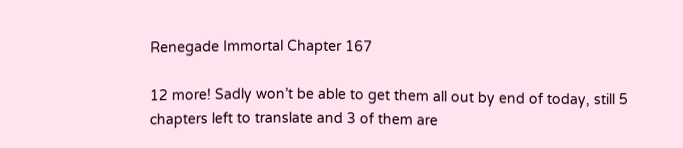Renegade Immortal Chapter 167

12 more! Sadly won’t be able to get them all out by end of today, still 5 chapters left to translate and 3 of them are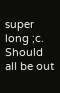super long ;c. Should all be out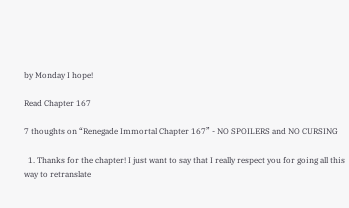by Monday I hope!

Read Chapter 167

7 thoughts on “Renegade Immortal Chapter 167” - NO SPOILERS and NO CURSING

  1. Thanks for the chapter! I just want to say that I really respect you for going all this way to retranslate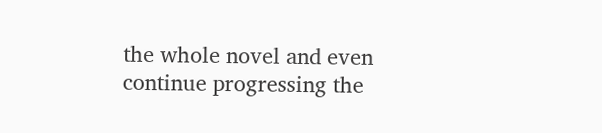the whole novel and even continue progressing the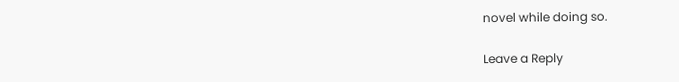novel while doing so.

Leave a Reply